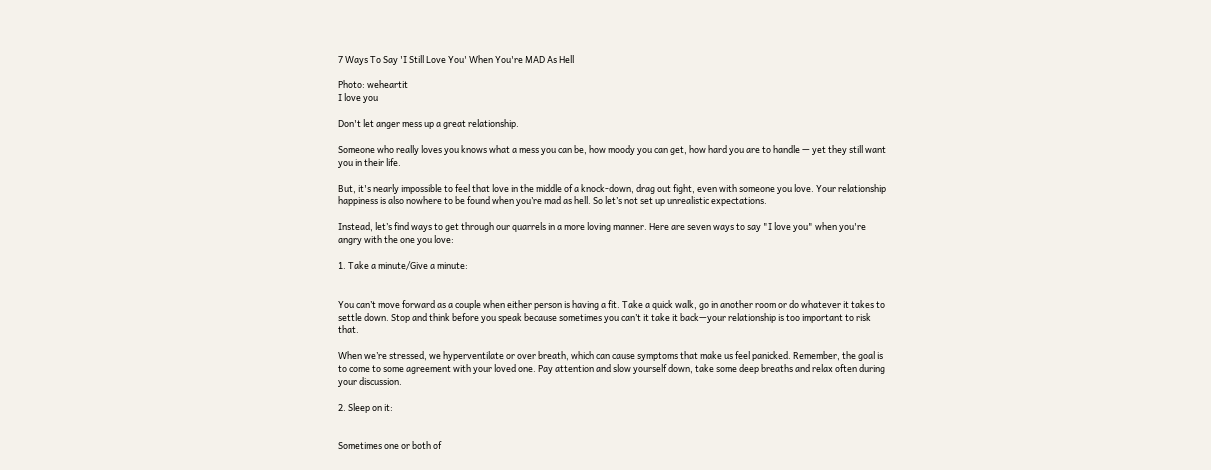7 Ways To Say 'I Still Love You' When You're MAD As Hell

Photo: weheartit
I love you

Don't let anger mess up a great relationship.

Someone who really loves you knows what a mess you can be, how moody you can get, how hard you are to handle — yet they still want you in their life.

But, it's nearly impossible to feel that love in the middle of a knock-down, drag out fight, even with someone you love. Your relationship happiness is also nowhere to be found when you’re mad as hell. So let’s not set up unrealistic expectations.

Instead, let’s find ways to get through our quarrels in a more loving manner. Here are seven ways to say "I love you" when you're angry with the one you love:

1. Take a minute/Give a minute:


You can’t move forward as a couple when either person is having a fit. Take a quick walk, go in another room or do whatever it takes to settle down. Stop and think before you speak because sometimes you can’t it take it back—your relationship is too important to risk that.

When we’re stressed, we hyperventilate or over breath, which can cause symptoms that make us feel panicked. Remember, the goal is to come to some agreement with your loved one. Pay attention and slow yourself down, take some deep breaths and relax often during your discussion.

2. Sleep on it:


Sometimes one or both of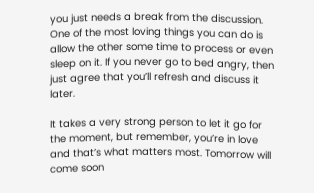you just needs a break from the discussion. One of the most loving things you can do is allow the other some time to process or even sleep on it. If you never go to bed angry, then just agree that you’ll refresh and discuss it later.

It takes a very strong person to let it go for the moment, but remember, you’re in love and that’s what matters most. Tomorrow will come soon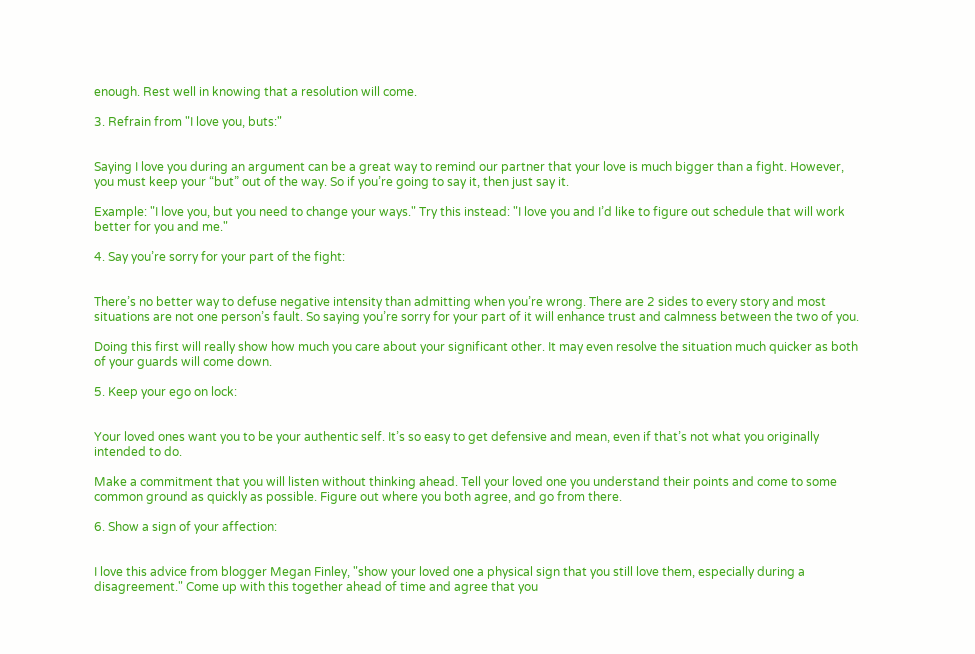enough. Rest well in knowing that a resolution will come.

3. Refrain from "I love you, buts:"


Saying I love you during an argument can be a great way to remind our partner that your love is much bigger than a fight. However, you must keep your “but” out of the way. So if you’re going to say it, then just say it.

Example: "I love you, but you need to change your ways." Try this instead: "I love you and I’d like to figure out schedule that will work better for you and me."

4. Say you’re sorry for your part of the fight:


There’s no better way to defuse negative intensity than admitting when you’re wrong. There are 2 sides to every story and most situations are not one person’s fault. So saying you’re sorry for your part of it will enhance trust and calmness between the two of you.

Doing this first will really show how much you care about your significant other. It may even resolve the situation much quicker as both of your guards will come down.

5. Keep your ego on lock:


Your loved ones want you to be your authentic self. It’s so easy to get defensive and mean, even if that’s not what you originally intended to do.

Make a commitment that you will listen without thinking ahead. Tell your loved one you understand their points and come to some common ground as quickly as possible. Figure out where you both agree, and go from there.

6. Show a sign of your affection:


I love this advice from blogger Megan Finley, "show your loved one a physical sign that you still love them, especially during a disagreement." Come up with this together ahead of time and agree that you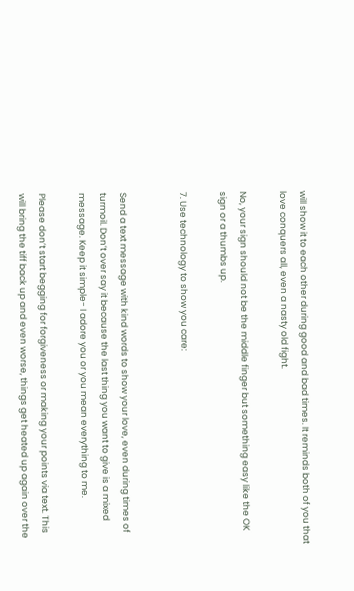will show it to each other during good and bad times. It reminds both of you that love conquers all, even a nasty old fight.

No, your sign should not be the middle finger but something easy like the OK sign or a thumbs up.

7. Use technology to show you care:


Send a text message with kind words to show your love, even during times of turmoil. Don’t over say it because the last thing you want to give is a mixed message. Keep it simple- I adore you or you mean everything to me.

Please don’t start begging for forgiveness or making your points via text. This will bring the tiff back up and even worse, things get heated up again over the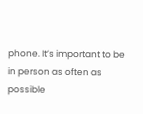phone. It’s important to be in person as often as possible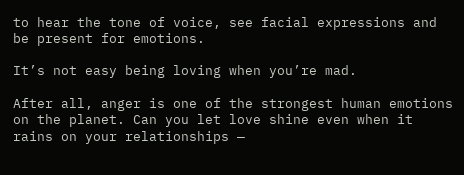to hear the tone of voice, see facial expressions and be present for emotions.

It’s not easy being loving when you’re mad.

After all, anger is one of the strongest human emotions on the planet. Can you let love shine even when it rains on your relationships —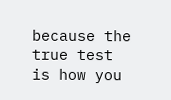because the true test is how you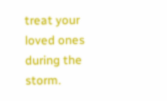treat your loved ones during the storm.